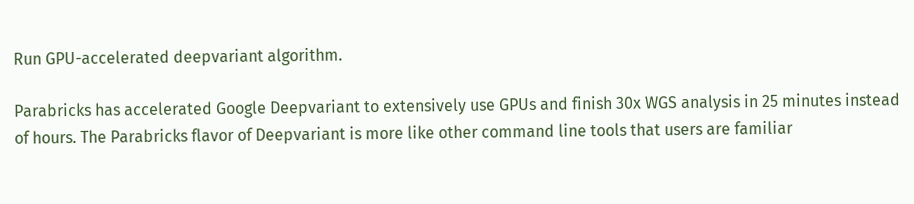Run GPU-accelerated deepvariant algorithm.

Parabricks has accelerated Google Deepvariant to extensively use GPUs and finish 30x WGS analysis in 25 minutes instead of hours. The Parabricks flavor of Deepvariant is more like other command line tools that users are familiar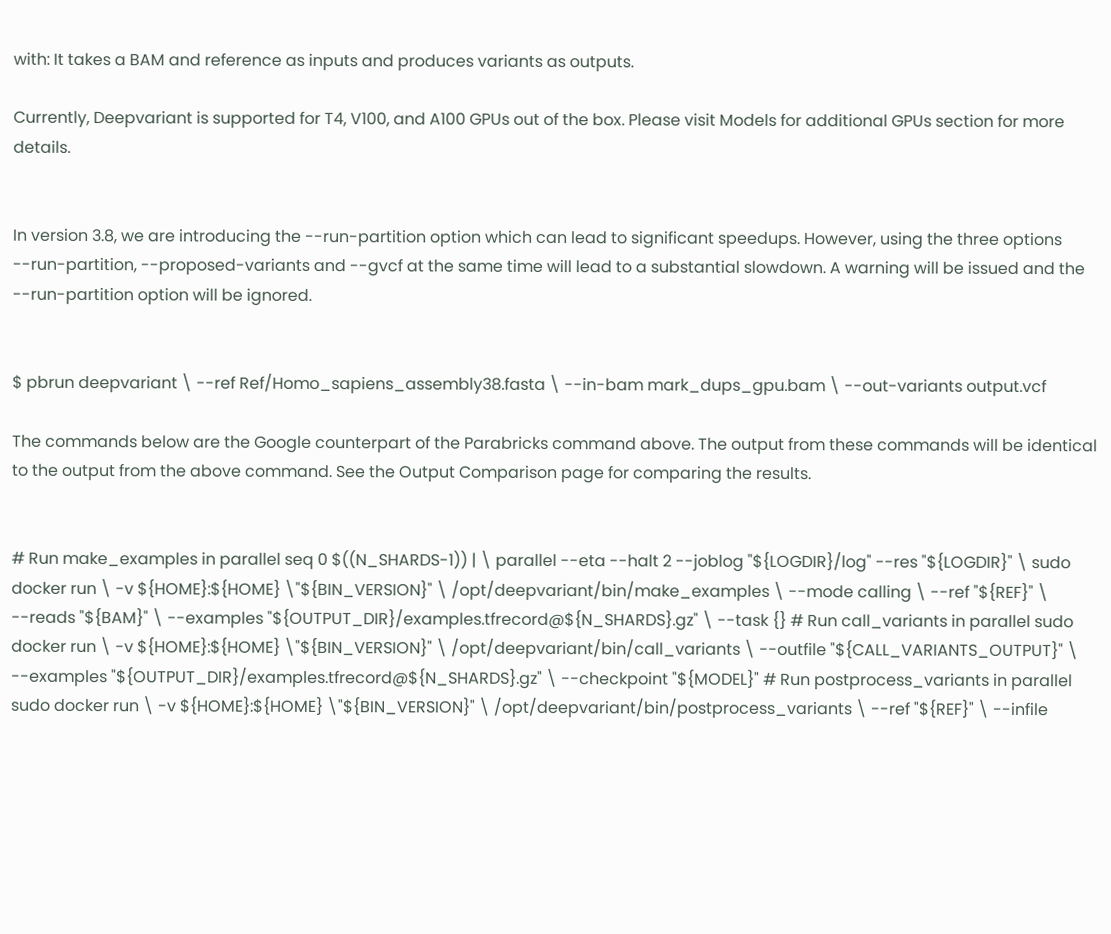with: It takes a BAM and reference as inputs and produces variants as outputs.

Currently, Deepvariant is supported for T4, V100, and A100 GPUs out of the box. Please visit Models for additional GPUs section for more details.


In version 3.8, we are introducing the --run-partition option which can lead to significant speedups. However, using the three options --run-partition, --proposed-variants and --gvcf at the same time will lead to a substantial slowdown. A warning will be issued and the --run-partition option will be ignored.


$ pbrun deepvariant \ --ref Ref/Homo_sapiens_assembly38.fasta \ --in-bam mark_dups_gpu.bam \ --out-variants output.vcf

The commands below are the Google counterpart of the Parabricks command above. The output from these commands will be identical to the output from the above command. See the Output Comparison page for comparing the results.


# Run make_examples in parallel seq 0 $((N_SHARDS-1)) | \ parallel --eta --halt 2 --joblog "${LOGDIR}/log" --res "${LOGDIR}" \ sudo docker run \ -v ${HOME}:${HOME} \"${BIN_VERSION}" \ /opt/deepvariant/bin/make_examples \ --mode calling \ --ref "${REF}" \ --reads "${BAM}" \ --examples "${OUTPUT_DIR}/examples.tfrecord@${N_SHARDS}.gz" \ --task {} # Run call_variants in parallel sudo docker run \ -v ${HOME}:${HOME} \"${BIN_VERSION}" \ /opt/deepvariant/bin/call_variants \ --outfile "${CALL_VARIANTS_OUTPUT}" \ --examples "${OUTPUT_DIR}/examples.tfrecord@${N_SHARDS}.gz" \ --checkpoint "${MODEL}" # Run postprocess_variants in parallel sudo docker run \ -v ${HOME}:${HOME} \"${BIN_VERSION}" \ /opt/deepvariant/bin/postprocess_variants \ --ref "${REF}" \ --infile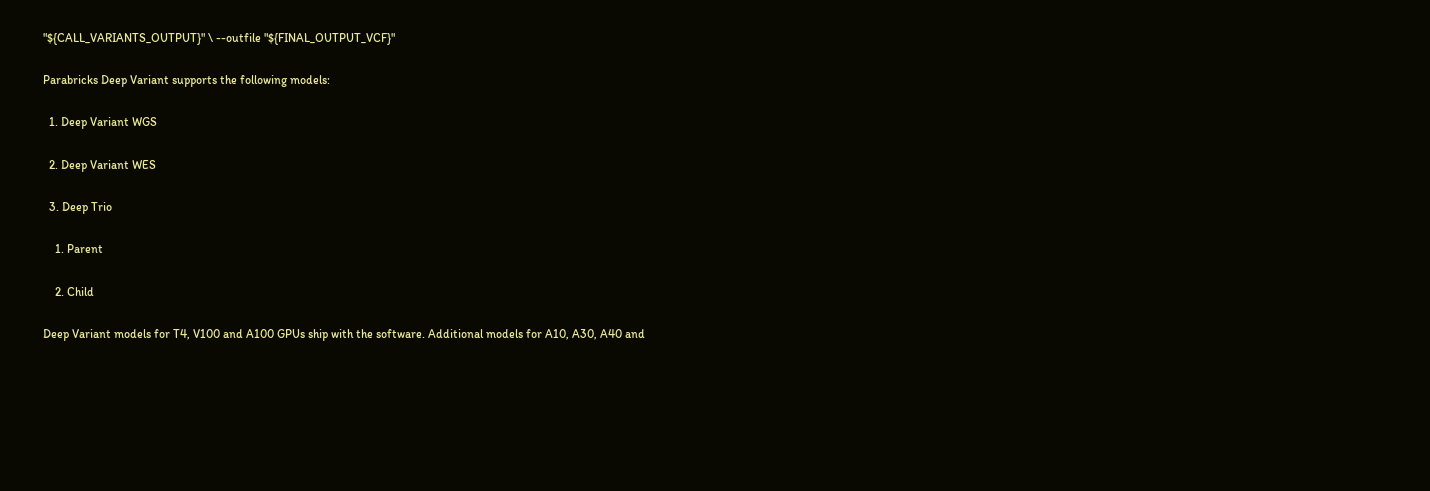"${CALL_VARIANTS_OUTPUT}" \ --outfile "${FINAL_OUTPUT_VCF}"

Parabricks Deep Variant supports the following models:

  1. Deep Variant WGS

  2. Deep Variant WES

  3. Deep Trio

    1. Parent

    2. Child

Deep Variant models for T4, V100 and A100 GPUs ship with the software. Additional models for A10, A30, A40 and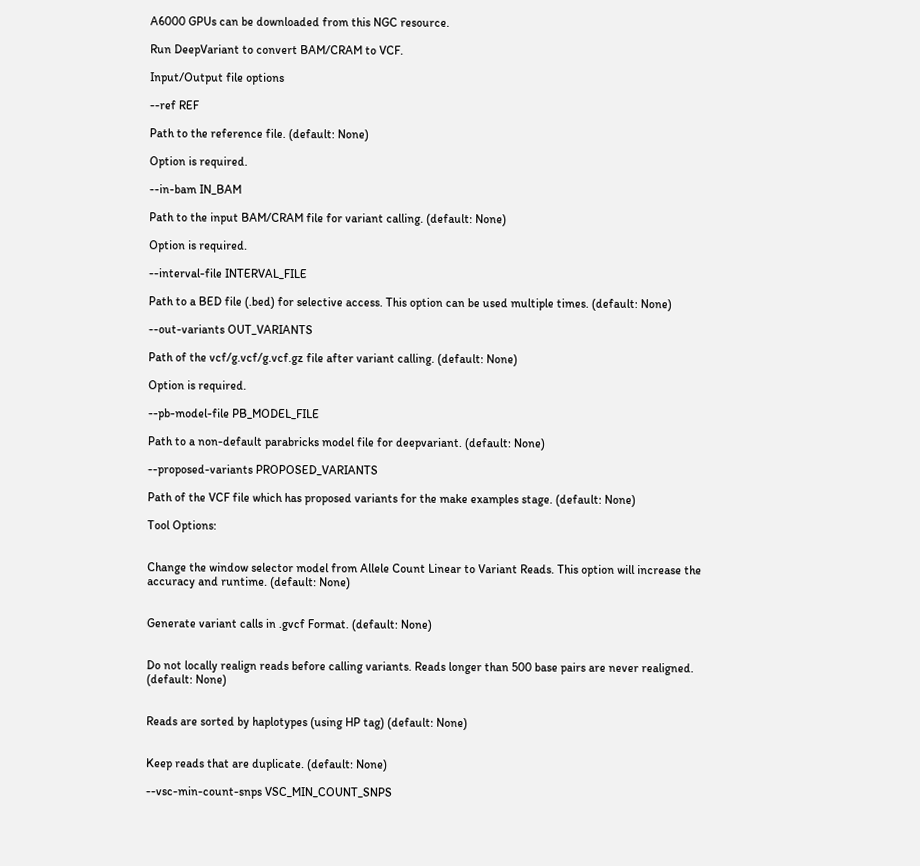A6000 GPUs can be downloaded from this NGC resource.

Run DeepVariant to convert BAM/CRAM to VCF.

Input/Output file options

--ref REF

Path to the reference file. (default: None)

Option is required.

--in-bam IN_BAM

Path to the input BAM/CRAM file for variant calling. (default: None)

Option is required.

--interval-file INTERVAL_FILE

Path to a BED file (.bed) for selective access. This option can be used multiple times. (default: None)

--out-variants OUT_VARIANTS

Path of the vcf/g.vcf/g.vcf.gz file after variant calling. (default: None)

Option is required.

--pb-model-file PB_MODEL_FILE

Path to a non-default parabricks model file for deepvariant. (default: None)

--proposed-variants PROPOSED_VARIANTS

Path of the VCF file which has proposed variants for the make examples stage. (default: None)

Tool Options:


Change the window selector model from Allele Count Linear to Variant Reads. This option will increase the accuracy and runtime. (default: None)


Generate variant calls in .gvcf Format. (default: None)


Do not locally realign reads before calling variants. Reads longer than 500 base pairs are never realigned. (default: None)


Reads are sorted by haplotypes (using HP tag) (default: None)


Keep reads that are duplicate. (default: None)

--vsc-min-count-snps VSC_MIN_COUNT_SNPS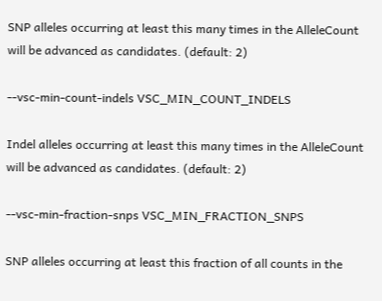SNP alleles occurring at least this many times in the AlleleCount will be advanced as candidates. (default: 2)

--vsc-min-count-indels VSC_MIN_COUNT_INDELS

Indel alleles occurring at least this many times in the AlleleCount will be advanced as candidates. (default: 2)

--vsc-min-fraction-snps VSC_MIN_FRACTION_SNPS

SNP alleles occurring at least this fraction of all counts in the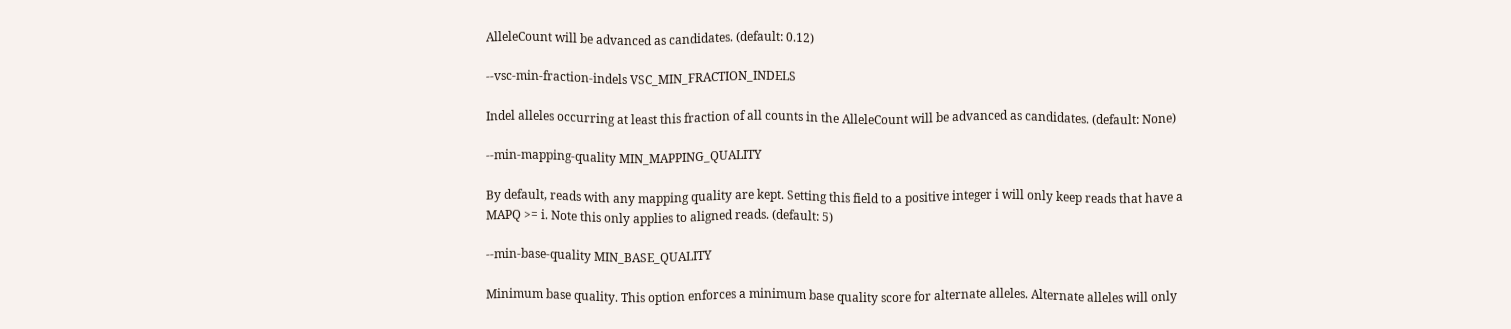AlleleCount will be advanced as candidates. (default: 0.12)

--vsc-min-fraction-indels VSC_MIN_FRACTION_INDELS

Indel alleles occurring at least this fraction of all counts in the AlleleCount will be advanced as candidates. (default: None)

--min-mapping-quality MIN_MAPPING_QUALITY

By default, reads with any mapping quality are kept. Setting this field to a positive integer i will only keep reads that have a MAPQ >= i. Note this only applies to aligned reads. (default: 5)

--min-base-quality MIN_BASE_QUALITY

Minimum base quality. This option enforces a minimum base quality score for alternate alleles. Alternate alleles will only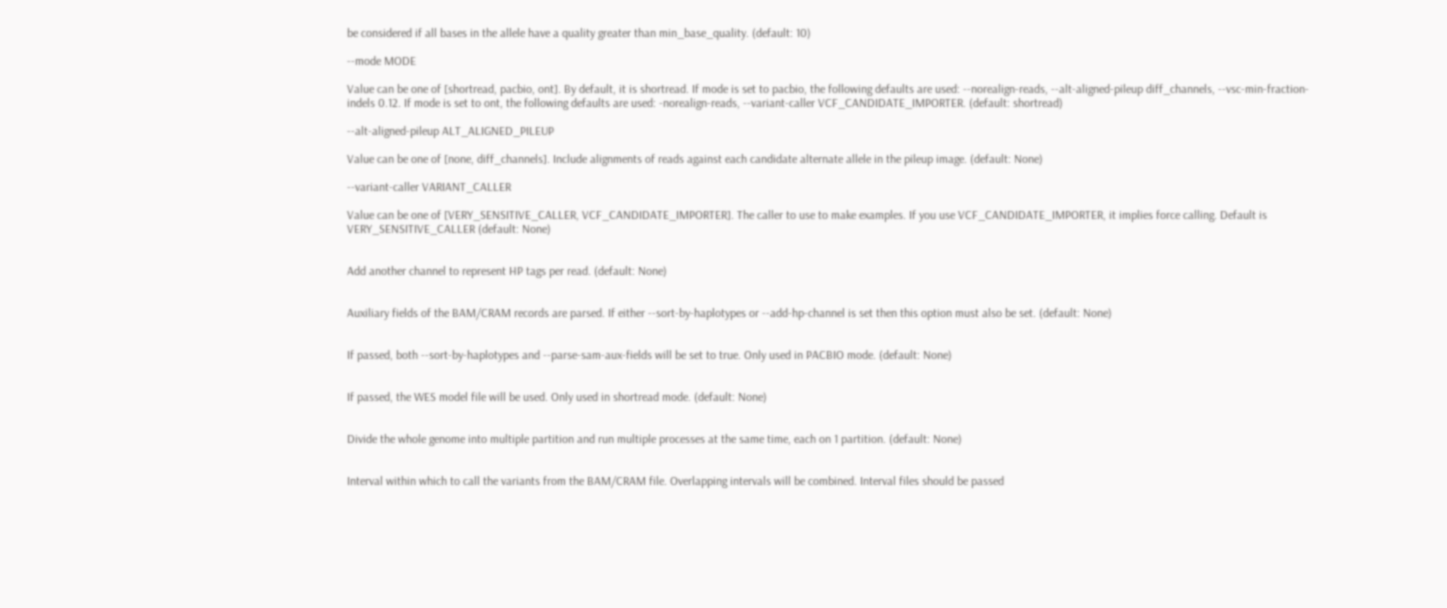be considered if all bases in the allele have a quality greater than min_base_quality. (default: 10)

--mode MODE

Value can be one of [shortread, pacbio, ont]. By default, it is shortread. If mode is set to pacbio, the following defaults are used: --norealign-reads, --alt-aligned-pileup diff_channels, --vsc-min-fraction-indels 0.12. If mode is set to ont, the following defaults are used: -norealign-reads, --variant-caller VCF_CANDIDATE_IMPORTER. (default: shortread)

--alt-aligned-pileup ALT_ALIGNED_PILEUP

Value can be one of [none, diff_channels]. Include alignments of reads against each candidate alternate allele in the pileup image. (default: None)

--variant-caller VARIANT_CALLER

Value can be one of [VERY_SENSITIVE_CALLER, VCF_CANDIDATE_IMPORTER]. The caller to use to make examples. If you use VCF_CANDIDATE_IMPORTER, it implies force calling. Default is VERY_SENSITIVE_CALLER (default: None)


Add another channel to represent HP tags per read. (default: None)


Auxiliary fields of the BAM/CRAM records are parsed. If either --sort-by-haplotypes or --add-hp-channel is set then this option must also be set. (default: None)


If passed, both --sort-by-haplotypes and --parse-sam-aux-fields will be set to true. Only used in PACBIO mode. (default: None)


If passed, the WES model file will be used. Only used in shortread mode. (default: None)


Divide the whole genome into multiple partition and run multiple processes at the same time, each on 1 partition. (default: None)


Interval within which to call the variants from the BAM/CRAM file. Overlapping intervals will be combined. Interval files should be passed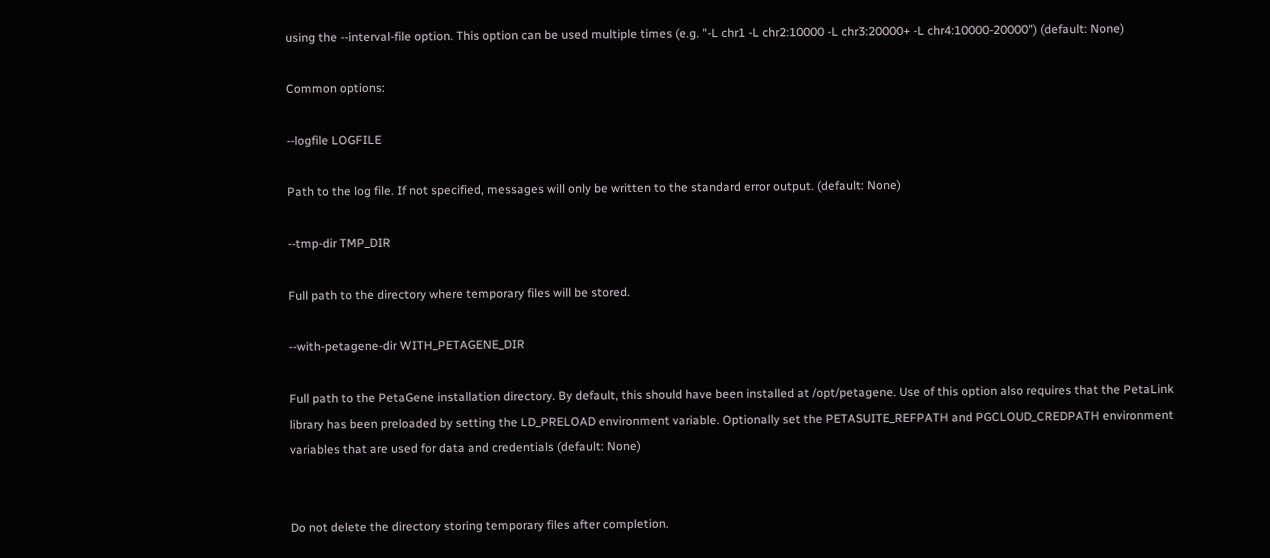using the --interval-file option. This option can be used multiple times (e.g. "-L chr1 -L chr2:10000 -L chr3:20000+ -L chr4:10000-20000") (default: None)

Common options:

--logfile LOGFILE

Path to the log file. If not specified, messages will only be written to the standard error output. (default: None)

--tmp-dir TMP_DIR

Full path to the directory where temporary files will be stored.

--with-petagene-dir WITH_PETAGENE_DIR

Full path to the PetaGene installation directory. By default, this should have been installed at /opt/petagene. Use of this option also requires that the PetaLink library has been preloaded by setting the LD_PRELOAD environment variable. Optionally set the PETASUITE_REFPATH and PGCLOUD_CREDPATH environment variables that are used for data and credentials (default: None)


Do not delete the directory storing temporary files after completion.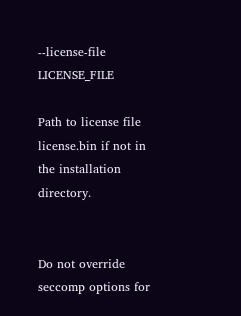--license-file LICENSE_FILE

Path to license file license.bin if not in the installation directory.


Do not override seccomp options for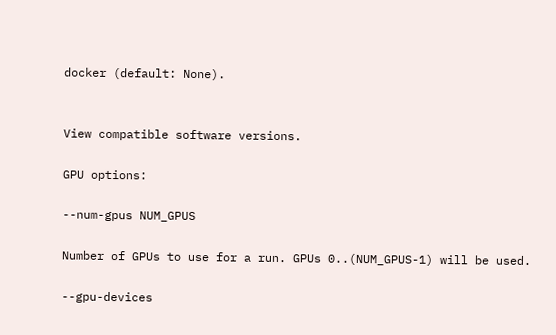docker (default: None).


View compatible software versions.

GPU options:

--num-gpus NUM_GPUS

Number of GPUs to use for a run. GPUs 0..(NUM_GPUS-1) will be used.

--gpu-devices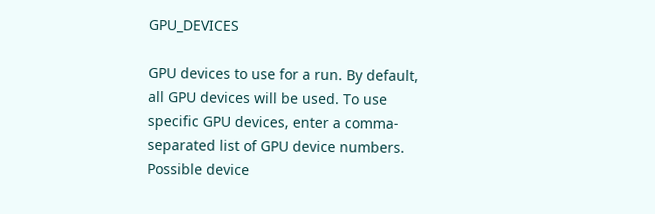GPU_DEVICES

GPU devices to use for a run. By default, all GPU devices will be used. To use specific GPU devices, enter a comma-separated list of GPU device numbers. Possible device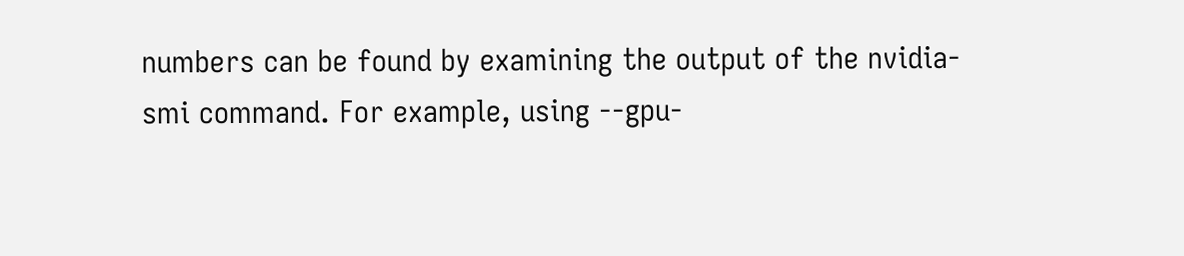numbers can be found by examining the output of the nvidia-smi command. For example, using --gpu-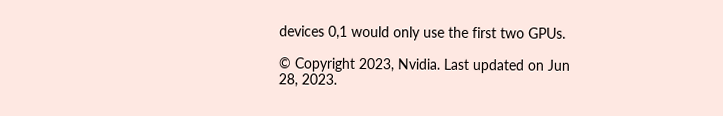devices 0,1 would only use the first two GPUs.

© Copyright 2023, Nvidia. Last updated on Jun 28, 2023.